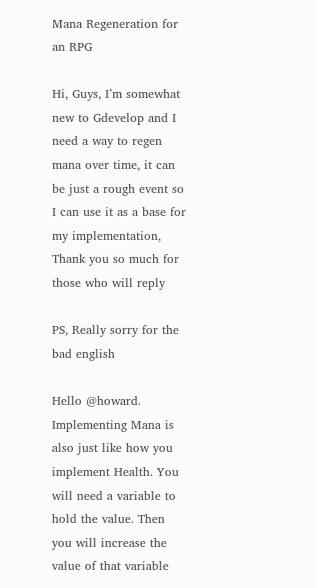Mana Regeneration for an RPG

Hi, Guys, I’m somewhat new to Gdevelop and I need a way to regen mana over time, it can be just a rough event so I can use it as a base for my implementation, Thank you so much for those who will reply

PS, Really sorry for the bad english

Hello @howard. Implementing Mana is also just like how you implement Health. You will need a variable to hold the value. Then you will increase the value of that variable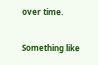over time.

Something like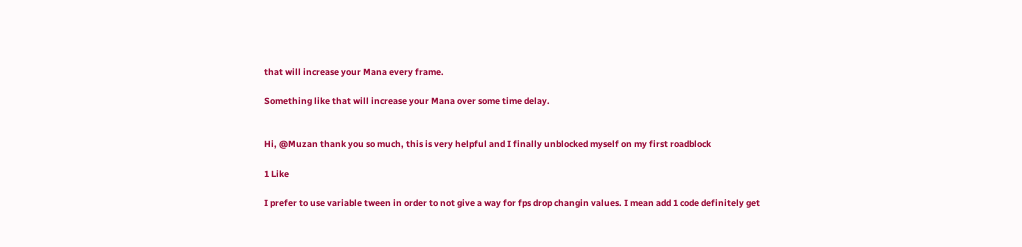that will increase your Mana every frame.

Something like that will increase your Mana over some time delay.


Hi, @Muzan thank you so much, this is very helpful and I finally unblocked myself on my first roadblock

1 Like

I prefer to use variable tween in order to not give a way for fps drop changin values. I mean add 1 code definitely get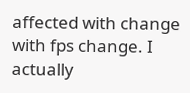affected with change with fps change. I actually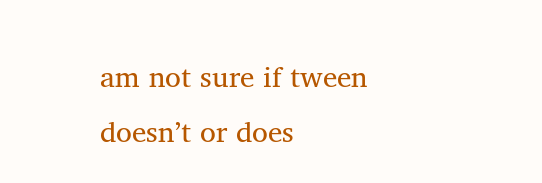am not sure if tween doesn’t or does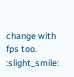change with fps too. :slight_smile: